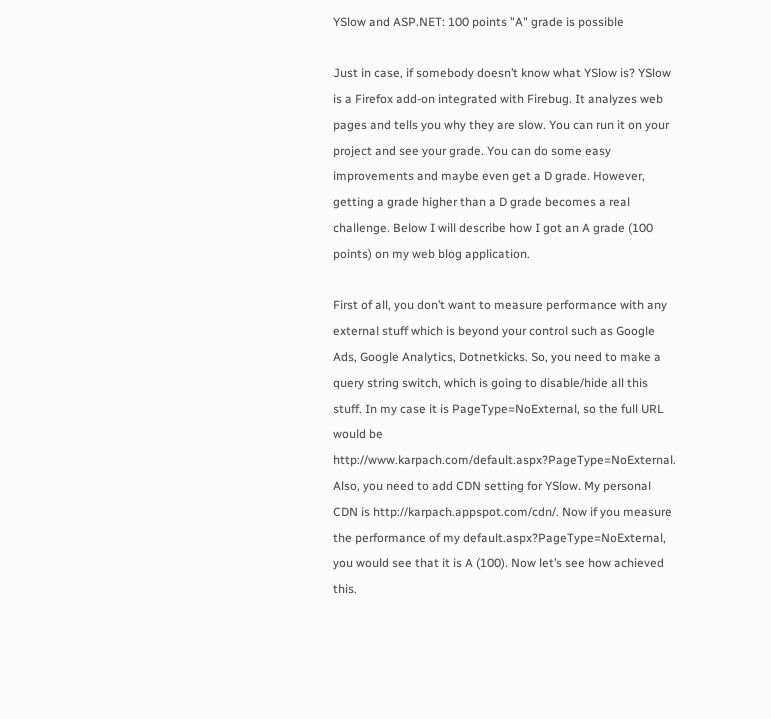YSlow and ASP.NET: 100 points "A" grade is possible

Just in case, if somebody doesn’t know what YSlow is? YSlow is a Firefox add-on integrated with Firebug. It analyzes web pages and tells you why they are slow. You can run it on your project and see your grade. You can do some easy improvements and maybe even get a D grade. However, getting a grade higher than a D grade becomes a real challenge. Below I will describe how I got an A grade (100 points) on my web blog application.

First of all, you don’t want to measure performance with any external stuff which is beyond your control such as Google Ads, Google Analytics, Dotnetkicks. So, you need to make a query string switch, which is going to disable/hide all this stuff. In my case it is PageType=NoExternal, so the full URL would be http://www.karpach.com/default.aspx?PageType=NoExternal. Also, you need to add CDN setting for YSlow. My personal CDN is http://karpach.appspot.com/cdn/. Now if you measure the performance of my default.aspx?PageType=NoExternal, you would see that it is A (100). Now let’s see how achieved this.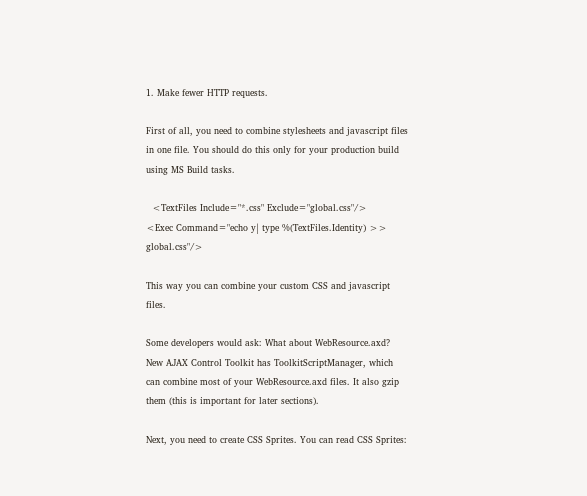1. Make fewer HTTP requests.

First of all, you need to combine stylesheets and javascript files in one file. You should do this only for your production build using MS Build tasks.

  <TextFiles Include="*.css" Exclude="global.css"/>
<Exec Command="echo y| type %(TextFiles.Identity) >> global.css"/>

This way you can combine your custom CSS and javascript files.

Some developers would ask: What about WebResource.axd? New AJAX Control Toolkit has ToolkitScriptManager, which can combine most of your WebResource.axd files. It also gzip them (this is important for later sections).

Next, you need to create CSS Sprites. You can read CSS Sprites: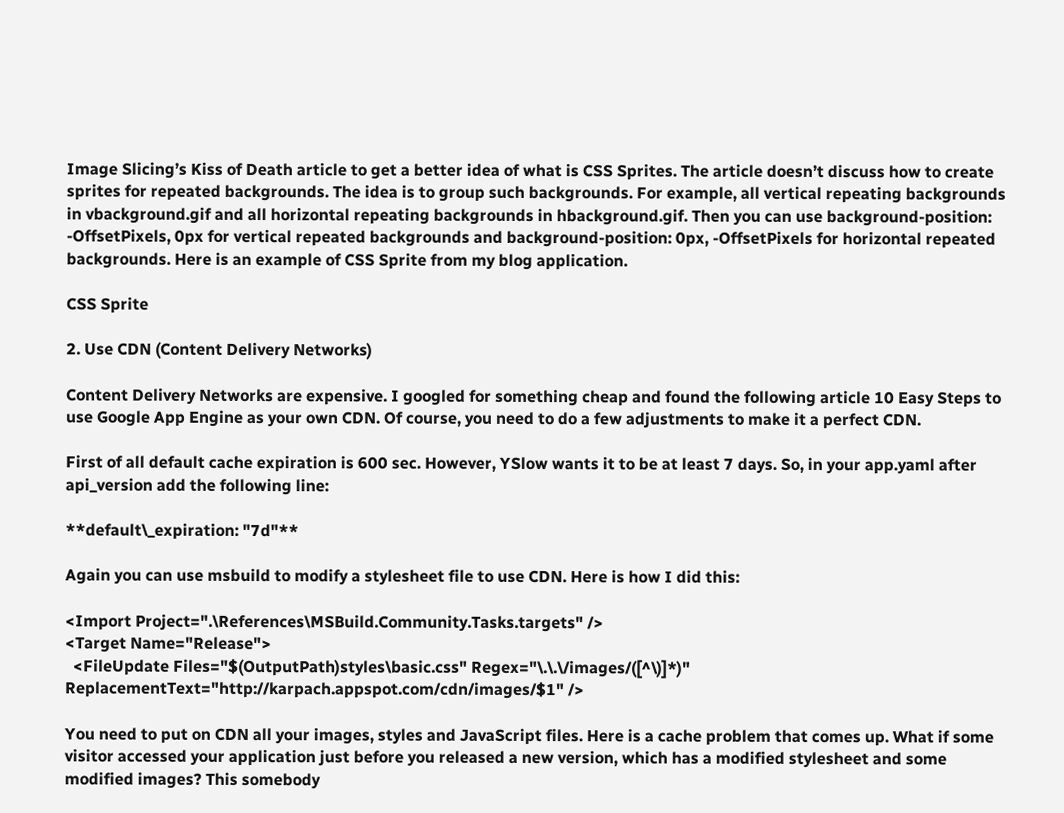Image Slicing’s Kiss of Death article to get a better idea of what is CSS Sprites. The article doesn’t discuss how to create sprites for repeated backgrounds. The idea is to group such backgrounds. For example, all vertical repeating backgrounds in vbackground.gif and all horizontal repeating backgrounds in hbackground.gif. Then you can use background-position: -OffsetPixels, 0px for vertical repeated backgrounds and background-position: 0px, -OffsetPixels for horizontal repeated backgrounds. Here is an example of CSS Sprite from my blog application.

CSS Sprite

2. Use CDN (Content Delivery Networks)

Content Delivery Networks are expensive. I googled for something cheap and found the following article 10 Easy Steps to use Google App Engine as your own CDN. Of course, you need to do a few adjustments to make it a perfect CDN.

First of all default cache expiration is 600 sec. However, YSlow wants it to be at least 7 days. So, in your app.yaml after api_version add the following line:

**default\_expiration: "7d"**

Again you can use msbuild to modify a stylesheet file to use CDN. Here is how I did this:

<Import Project=".\References\MSBuild.Community.Tasks.targets" />
<Target Name="Release">
  <FileUpdate Files="$(OutputPath)styles\basic.css" Regex="\.\.\/images/([^\)]*)" ReplacementText="http://karpach.appspot.com/cdn/images/$1" />

You need to put on CDN all your images, styles and JavaScript files. Here is a cache problem that comes up. What if some visitor accessed your application just before you released a new version, which has a modified stylesheet and some modified images? This somebody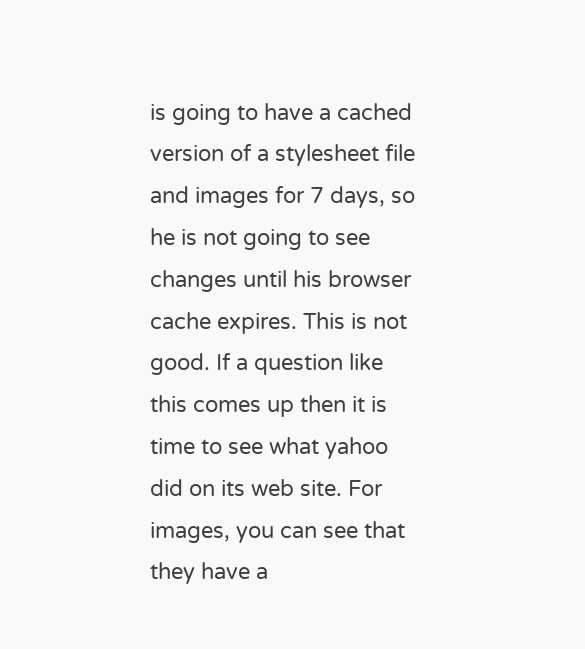is going to have a cached version of a stylesheet file and images for 7 days, so he is not going to see changes until his browser cache expires. This is not good. If a question like this comes up then it is time to see what yahoo did on its web site. For images, you can see that they have a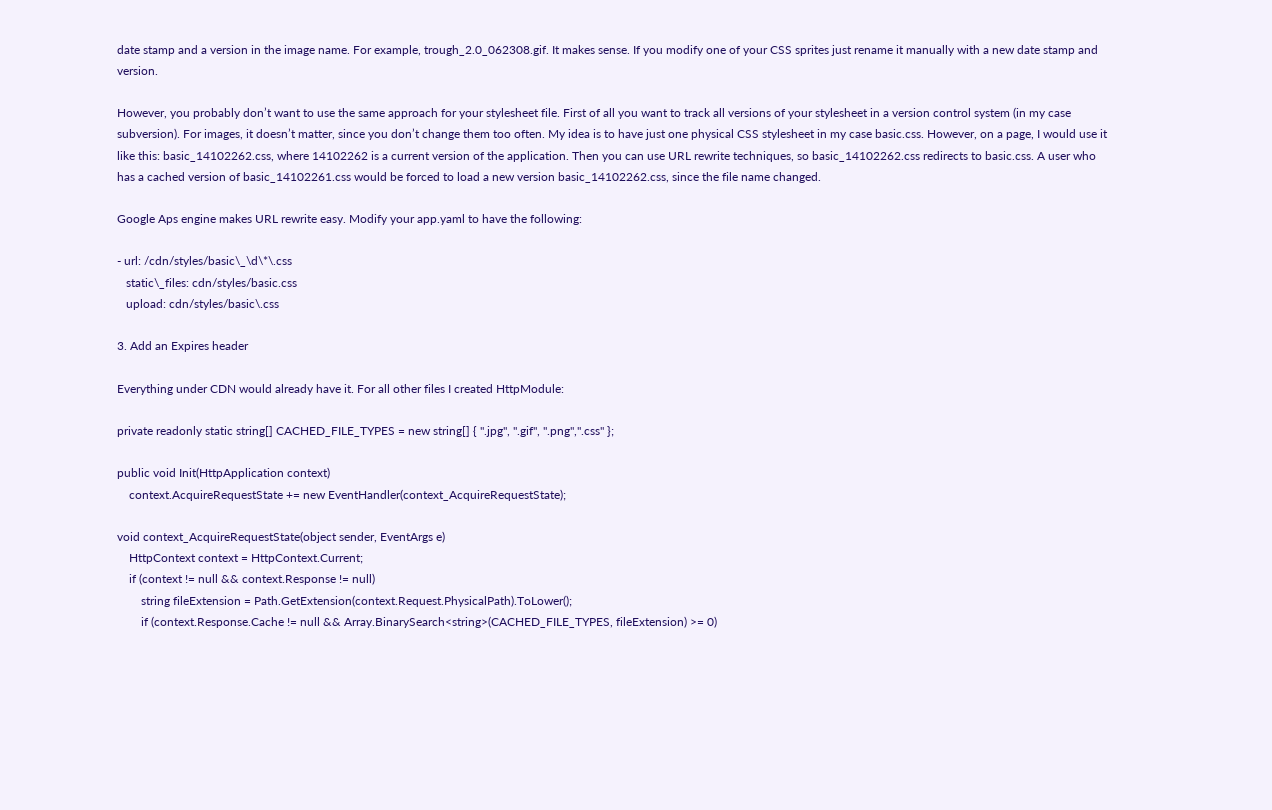date stamp and a version in the image name. For example, trough_2.0_062308.gif. It makes sense. If you modify one of your CSS sprites just rename it manually with a new date stamp and version.

However, you probably don’t want to use the same approach for your stylesheet file. First of all you want to track all versions of your stylesheet in a version control system (in my case subversion). For images, it doesn’t matter, since you don’t change them too often. My idea is to have just one physical CSS stylesheet in my case basic.css. However, on a page, I would use it like this: basic_14102262.css, where 14102262 is a current version of the application. Then you can use URL rewrite techniques, so basic_14102262.css redirects to basic.css. A user who has a cached version of basic_14102261.css would be forced to load a new version basic_14102262.css, since the file name changed.

Google Aps engine makes URL rewrite easy. Modify your app.yaml to have the following:

- url: /cdn/styles/basic\_\d\*\.css
   static\_files: cdn/styles/basic.css
   upload: cdn/styles/basic\.css

3. Add an Expires header

Everything under CDN would already have it. For all other files I created HttpModule:

private readonly static string[] CACHED_FILE_TYPES = new string[] { ".jpg", ".gif", ".png",".css" };

public void Init(HttpApplication context)
    context.AcquireRequestState += new EventHandler(context_AcquireRequestState);

void context_AcquireRequestState(object sender, EventArgs e)
    HttpContext context = HttpContext.Current;
    if (context != null && context.Response != null)
        string fileExtension = Path.GetExtension(context.Request.PhysicalPath).ToLower();
        if (context.Response.Cache != null && Array.BinarySearch<string>(CACHED_FILE_TYPES, fileExtension) >= 0)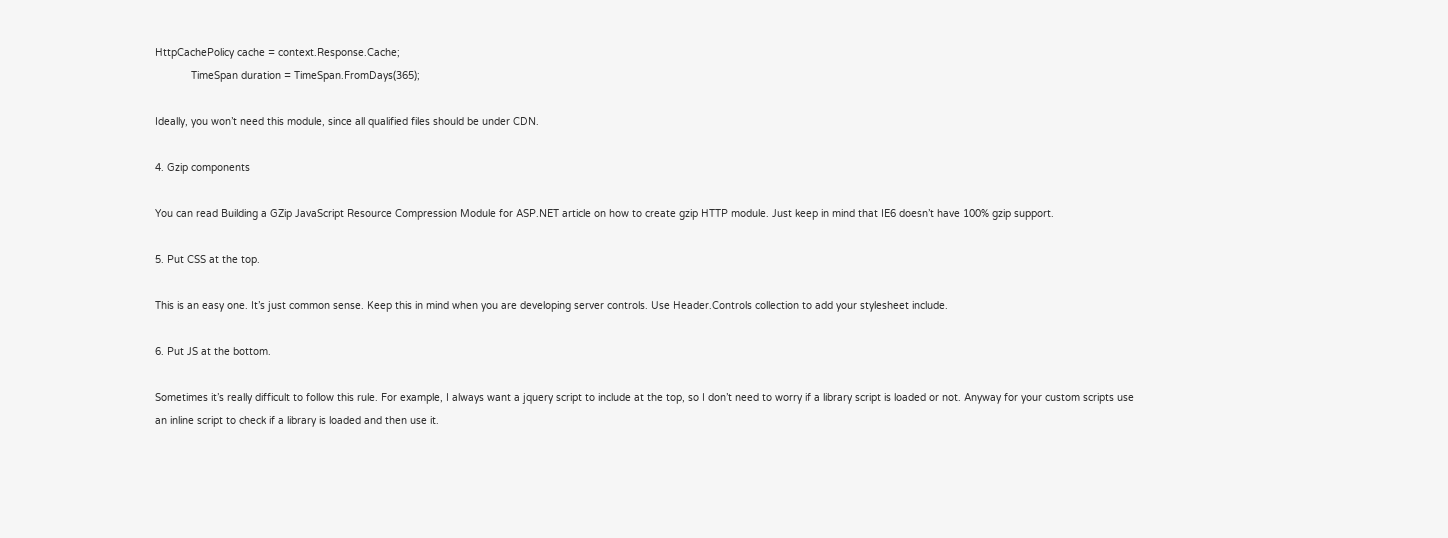HttpCachePolicy cache = context.Response.Cache;
            TimeSpan duration = TimeSpan.FromDays(365);

Ideally, you won’t need this module, since all qualified files should be under CDN.

4. Gzip components

You can read Building a GZip JavaScript Resource Compression Module for ASP.NET article on how to create gzip HTTP module. Just keep in mind that IE6 doesn’t have 100% gzip support.

5. Put CSS at the top.

This is an easy one. It’s just common sense. Keep this in mind when you are developing server controls. Use Header.Controls collection to add your stylesheet include.

6. Put JS at the bottom.

Sometimes it’s really difficult to follow this rule. For example, I always want a jquery script to include at the top, so I don’t need to worry if a library script is loaded or not. Anyway for your custom scripts use an inline script to check if a library is loaded and then use it.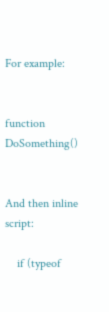For example:


function DoSomething()


And then inline script:

    if (typeof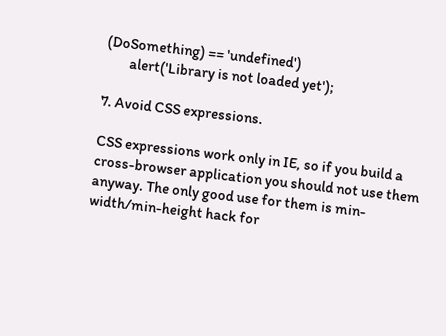(DoSomething) == 'undefined')
        alert('Library is not loaded yet');

7. Avoid CSS expressions.

CSS expressions work only in IE, so if you build a cross-browser application you should not use them anyway. The only good use for them is min-width/min-height hack for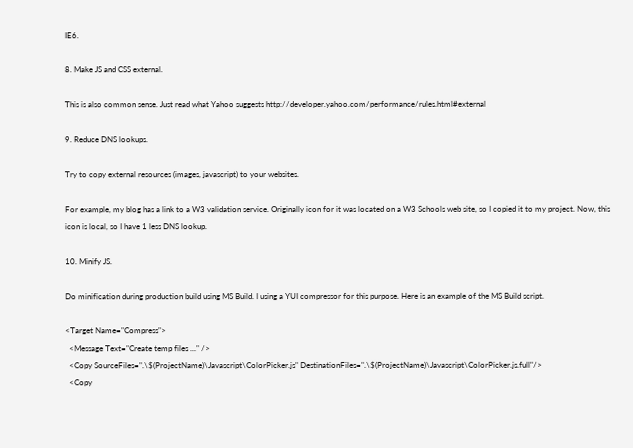IE6.

8. Make JS and CSS external.

This is also common sense. Just read what Yahoo suggests http://developer.yahoo.com/performance/rules.html#external

9. Reduce DNS lookups.

Try to copy external resources (images, javascript) to your websites.

For example, my blog has a link to a W3 validation service. Originally icon for it was located on a W3 Schools web site, so I copied it to my project. Now, this icon is local, so I have 1 less DNS lookup.

10. Minify JS.

Do minification during production build using MS Build. I using a YUI compressor for this purpose. Here is an example of the MS Build script.

<Target Name="Compress">
  <Message Text="Create temp files ..." />
  <Copy SourceFiles=".\$(ProjectName)\Javascript\ColorPicker.js" DestinationFiles=".\$(ProjectName)\Javascript\ColorPicker.js.full"/>
  <Copy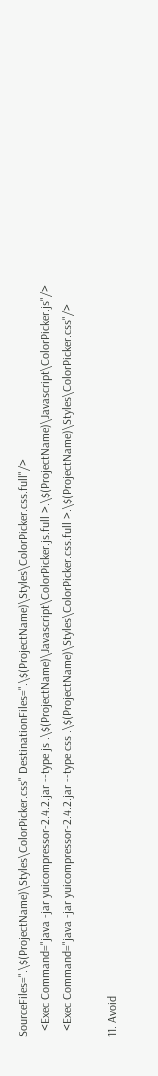SourceFiles=".\$(ProjectName)\Styles\ColorPicker.css" DestinationFiles=".\$(ProjectName)\Styles\ColorPicker.css.full"/>
  <Exec Command="java -jar yuicompressor-2.4.2.jar --type js .\$(ProjectName)\Javascript\ColorPicker.js.full >.\$(ProjectName)\Javascript\ColorPicker.js"/>
  <Exec Command="java -jar yuicompressor-2.4.2.jar --type css .\$(ProjectName)\Styles\ColorPicker.css.full >.\$(ProjectName)\Styles\ColorPicker.css"/>

11. Avoid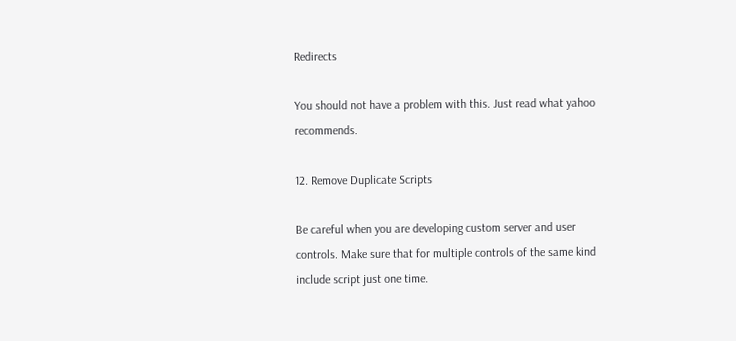Redirects

You should not have a problem with this. Just read what yahoo recommends.

12. Remove Duplicate Scripts

Be careful when you are developing custom server and user controls. Make sure that for multiple controls of the same kind include script just one time.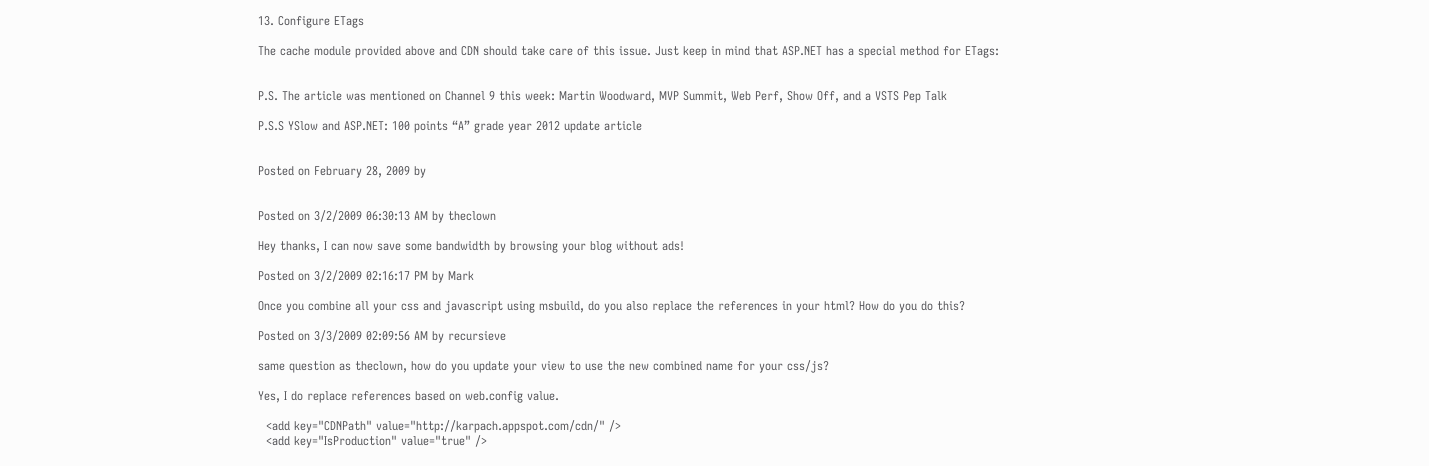13. Configure ETags

The cache module provided above and CDN should take care of this issue. Just keep in mind that ASP.NET has a special method for ETags:


P.S. The article was mentioned on Channel 9 this week: Martin Woodward, MVP Summit, Web Perf, Show Off, and a VSTS Pep Talk

P.S.S YSlow and ASP.NET: 100 points “A” grade year 2012 update article


Posted on February 28, 2009 by


Posted on 3/2/2009 06:30:13 AM by theclown

Hey thanks, I can now save some bandwidth by browsing your blog without ads!

Posted on 3/2/2009 02:16:17 PM by Mark

Once you combine all your css and javascript using msbuild, do you also replace the references in your html? How do you do this?

Posted on 3/3/2009 02:09:56 AM by recursieve

same question as theclown, how do you update your view to use the new combined name for your css/js?

Yes, I do replace references based on web.config value.

  <add key="CDNPath" value="http://karpach.appspot.com/cdn/" />
  <add key="IsProduction" value="true" />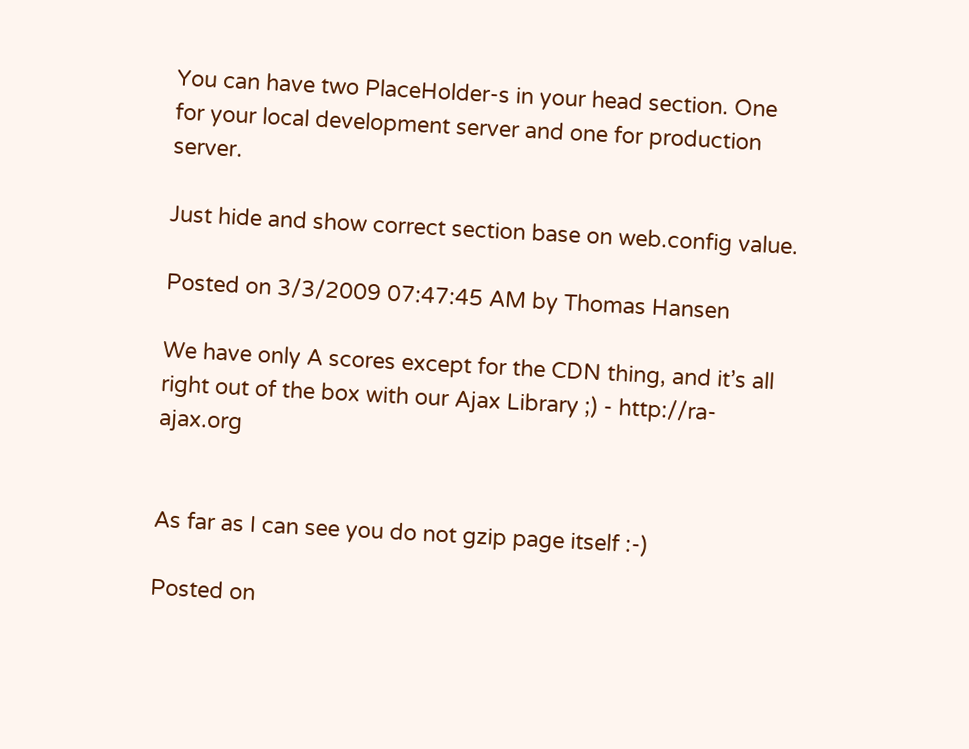You can have two PlaceHolder-s in your head section. One for your local development server and one for production server.

Just hide and show correct section base on web.config value.

Posted on 3/3/2009 07:47:45 AM by Thomas Hansen

We have only A scores except for the CDN thing, and it’s all right out of the box with our Ajax Library ;) - http://ra-ajax.org


As far as I can see you do not gzip page itself :-)

Posted on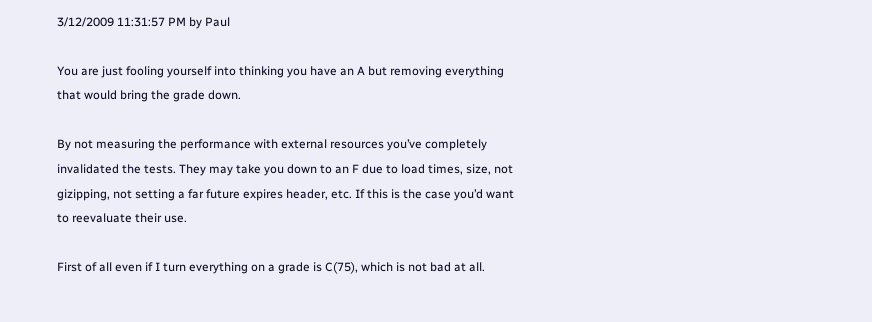3/12/2009 11:31:57 PM by Paul

You are just fooling yourself into thinking you have an A but removing everything that would bring the grade down.

By not measuring the performance with external resources you’ve completely invalidated the tests. They may take you down to an F due to load times, size, not gizipping, not setting a far future expires header, etc. If this is the case you’d want to reevaluate their use.

First of all even if I turn everything on a grade is C(75), which is not bad at all.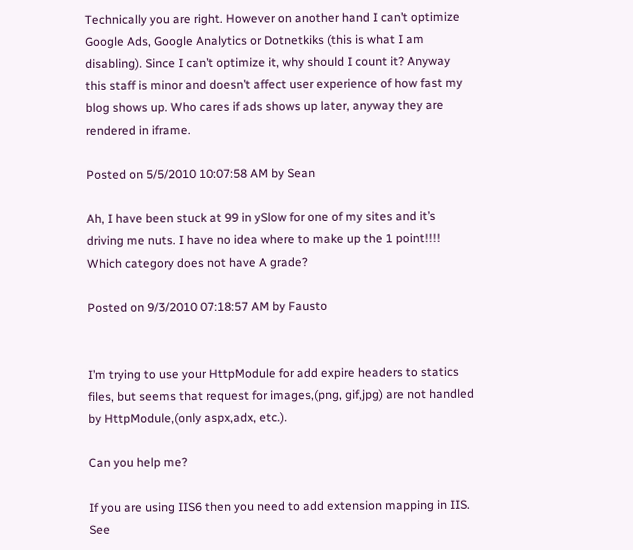Technically you are right. However on another hand I can’t optimize Google Ads, Google Analytics or Dotnetkiks (this is what I am disabling). Since I can’t optimize it, why should I count it? Anyway this staff is minor and doesn’t affect user experience of how fast my blog shows up. Who cares if ads shows up later, anyway they are rendered in iframe.

Posted on 5/5/2010 10:07:58 AM by Sean

Ah, I have been stuck at 99 in ySlow for one of my sites and it’s driving me nuts. I have no idea where to make up the 1 point!!!!
Which category does not have A grade?

Posted on 9/3/2010 07:18:57 AM by Fausto


I’m trying to use your HttpModule for add expire headers to statics files, but seems that request for images,(png, gif,jpg) are not handled by HttpModule,(only aspx,adx, etc.).

Can you help me?

If you are using IIS6 then you need to add extension mapping in IIS. See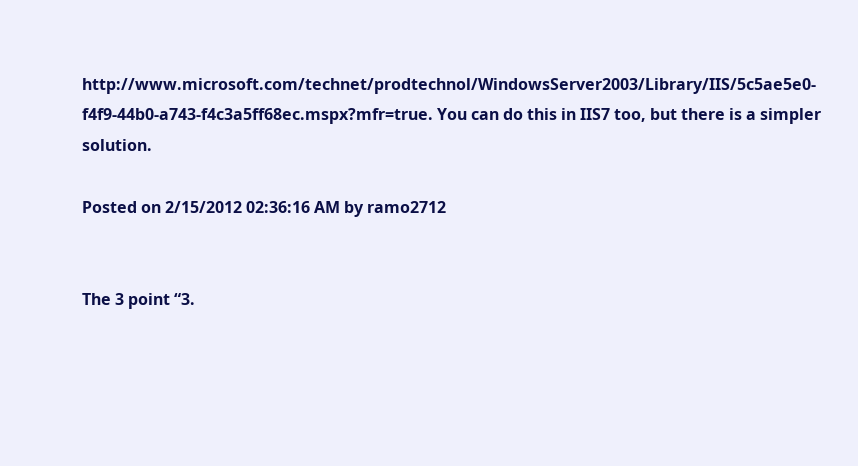http://www.microsoft.com/technet/prodtechnol/WindowsServer2003/Library/IIS/5c5ae5e0-f4f9-44b0-a743-f4c3a5ff68ec.mspx?mfr=true. You can do this in IIS7 too, but there is a simpler solution.

Posted on 2/15/2012 02:36:16 AM by ramo2712


The 3 point “3.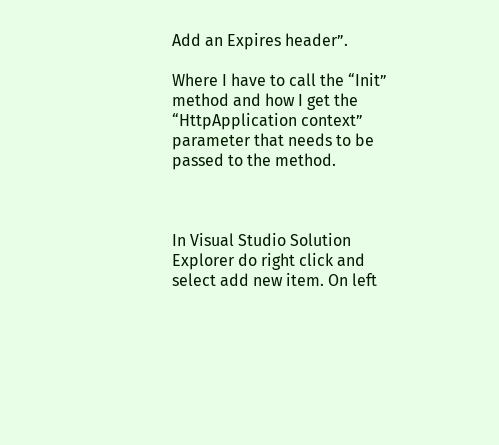Add an Expires header”.

Where I have to call the “Init” method and how I get the “HttpApplication context” parameter that needs to be passed to the method.



In Visual Studio Solution Explorer do right click and select add new item. On left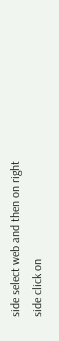side select web and then on right side click on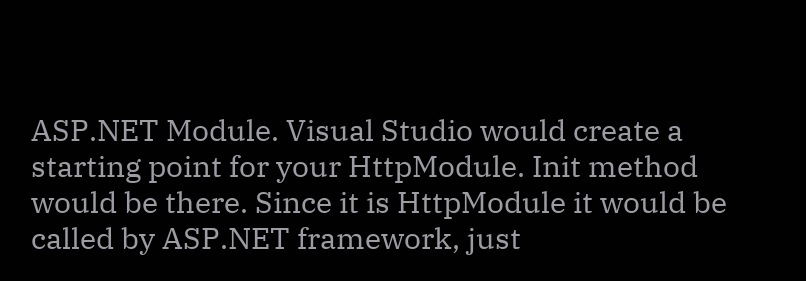ASP.NET Module. Visual Studio would create a starting point for your HttpModule. Init method would be there. Since it is HttpModule it would be called by ASP.NET framework, just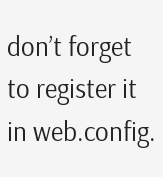don’t forget to register it in web.config.